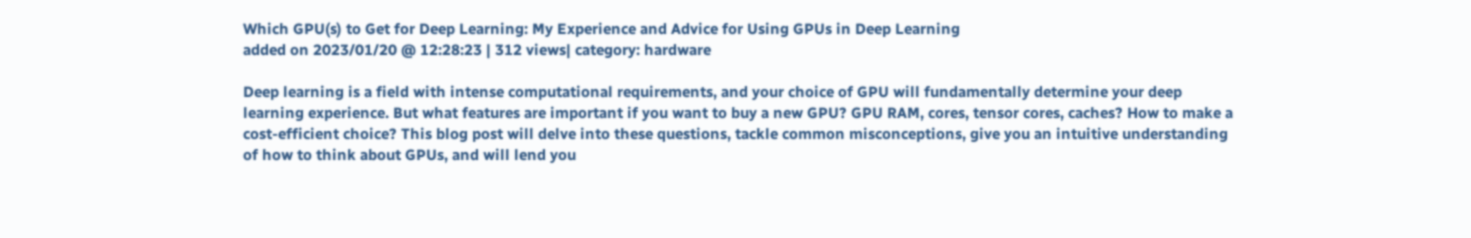Which GPU(s) to Get for Deep Learning: My Experience and Advice for Using GPUs in Deep Learning
added on 2023/01/20 @ 12:28:23 | 312 views| category: hardware

Deep learning is a field with intense computational requirements, and your choice of GPU will fundamentally determine your deep learning experience. But what features are important if you want to buy a new GPU? GPU RAM, cores, tensor cores, caches? How to make a cost-efficient choice? This blog post will delve into these questions, tackle common misconceptions, give you an intuitive understanding of how to think about GPUs, and will lend you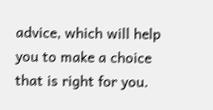advice, which will help you to make a choice that is right for you.